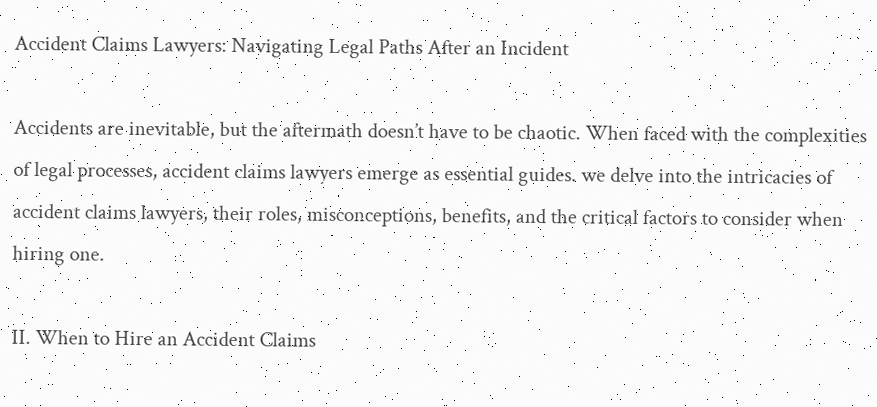Accident Claims Lawyers: Navigating Legal Paths After an Incident

Accidents are inevitable, but the aftermath doesn’t have to be chaotic. When faced with the complexities of legal processes, accident claims lawyers emerge as essential guides. we delve into the intricacies of accident claims lawyers, their roles, misconceptions, benefits, and the critical factors to consider when hiring one.

II. When to Hire an Accident Claims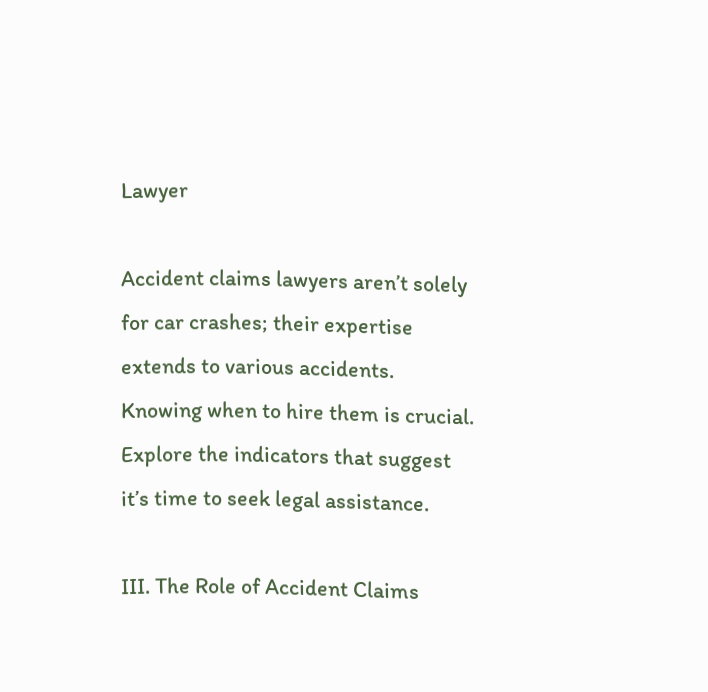Lawyer

Accident claims lawyers aren’t solely for car crashes; their expertise extends to various accidents. Knowing when to hire them is crucial. Explore the indicators that suggest it’s time to seek legal assistance.

III. The Role of Accident Claims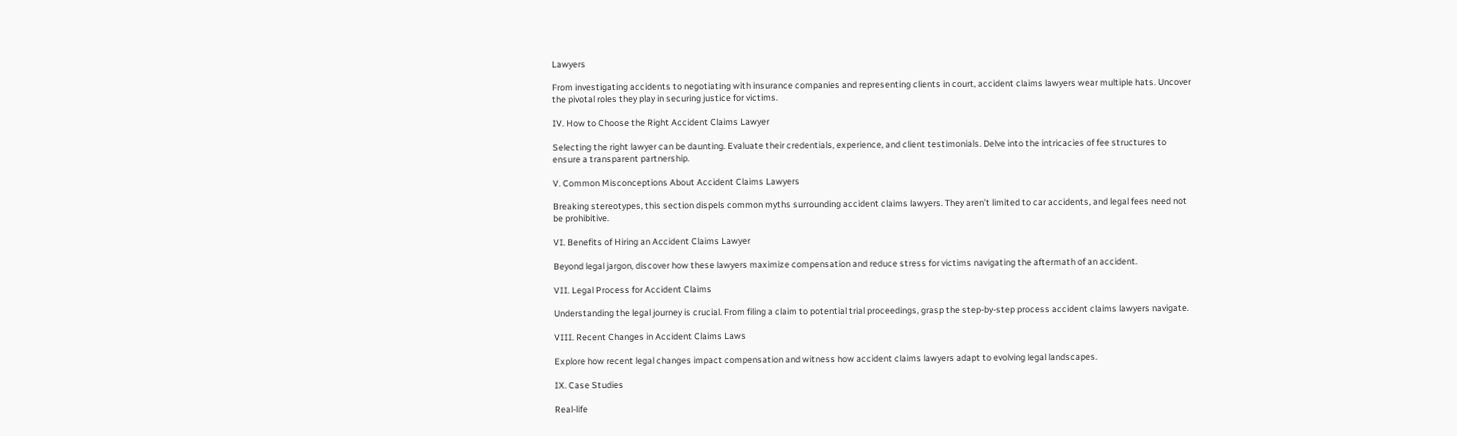Lawyers

From investigating accidents to negotiating with insurance companies and representing clients in court, accident claims lawyers wear multiple hats. Uncover the pivotal roles they play in securing justice for victims.

IV. How to Choose the Right Accident Claims Lawyer

Selecting the right lawyer can be daunting. Evaluate their credentials, experience, and client testimonials. Delve into the intricacies of fee structures to ensure a transparent partnership.

V. Common Misconceptions About Accident Claims Lawyers

Breaking stereotypes, this section dispels common myths surrounding accident claims lawyers. They aren’t limited to car accidents, and legal fees need not be prohibitive.

VI. Benefits of Hiring an Accident Claims Lawyer

Beyond legal jargon, discover how these lawyers maximize compensation and reduce stress for victims navigating the aftermath of an accident.

VII. Legal Process for Accident Claims

Understanding the legal journey is crucial. From filing a claim to potential trial proceedings, grasp the step-by-step process accident claims lawyers navigate.

VIII. Recent Changes in Accident Claims Laws

Explore how recent legal changes impact compensation and witness how accident claims lawyers adapt to evolving legal landscapes.

IX. Case Studies

Real-life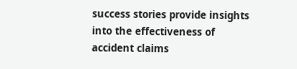success stories provide insights into the effectiveness of accident claims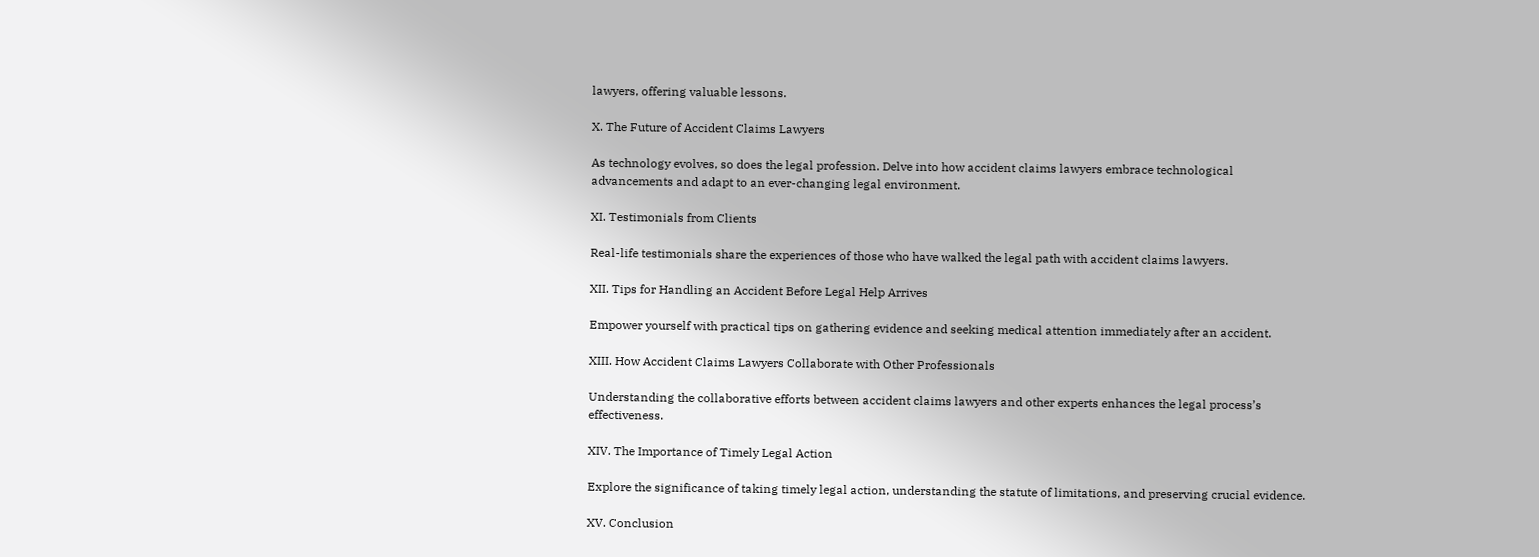lawyers, offering valuable lessons.

X. The Future of Accident Claims Lawyers

As technology evolves, so does the legal profession. Delve into how accident claims lawyers embrace technological advancements and adapt to an ever-changing legal environment.

XI. Testimonials from Clients

Real-life testimonials share the experiences of those who have walked the legal path with accident claims lawyers.

XII. Tips for Handling an Accident Before Legal Help Arrives

Empower yourself with practical tips on gathering evidence and seeking medical attention immediately after an accident.

XIII. How Accident Claims Lawyers Collaborate with Other Professionals

Understanding the collaborative efforts between accident claims lawyers and other experts enhances the legal process’s effectiveness.

XIV. The Importance of Timely Legal Action

Explore the significance of taking timely legal action, understanding the statute of limitations, and preserving crucial evidence.

XV. Conclusion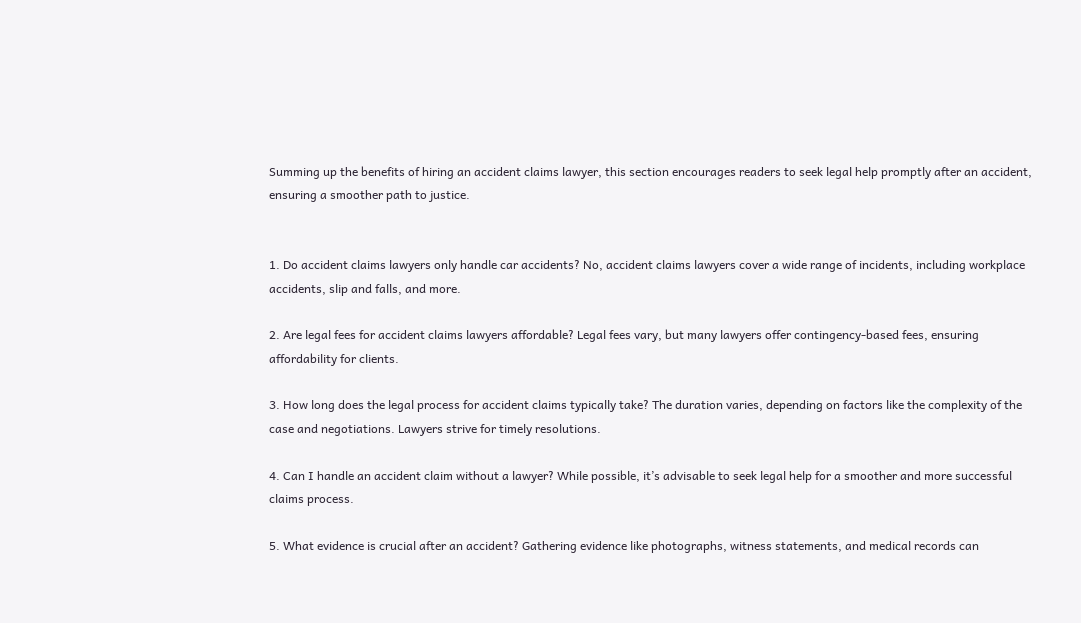Summing up the benefits of hiring an accident claims lawyer, this section encourages readers to seek legal help promptly after an accident, ensuring a smoother path to justice.


1. Do accident claims lawyers only handle car accidents? No, accident claims lawyers cover a wide range of incidents, including workplace accidents, slip and falls, and more.

2. Are legal fees for accident claims lawyers affordable? Legal fees vary, but many lawyers offer contingency-based fees, ensuring affordability for clients.

3. How long does the legal process for accident claims typically take? The duration varies, depending on factors like the complexity of the case and negotiations. Lawyers strive for timely resolutions.

4. Can I handle an accident claim without a lawyer? While possible, it’s advisable to seek legal help for a smoother and more successful claims process.

5. What evidence is crucial after an accident? Gathering evidence like photographs, witness statements, and medical records can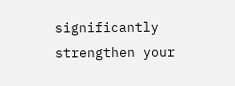significantly strengthen your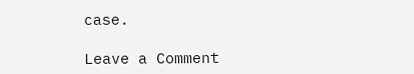case.

Leave a Comment